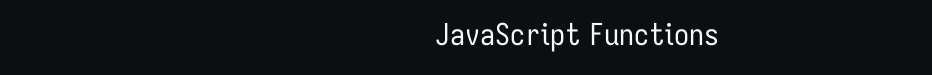JavaScript Functions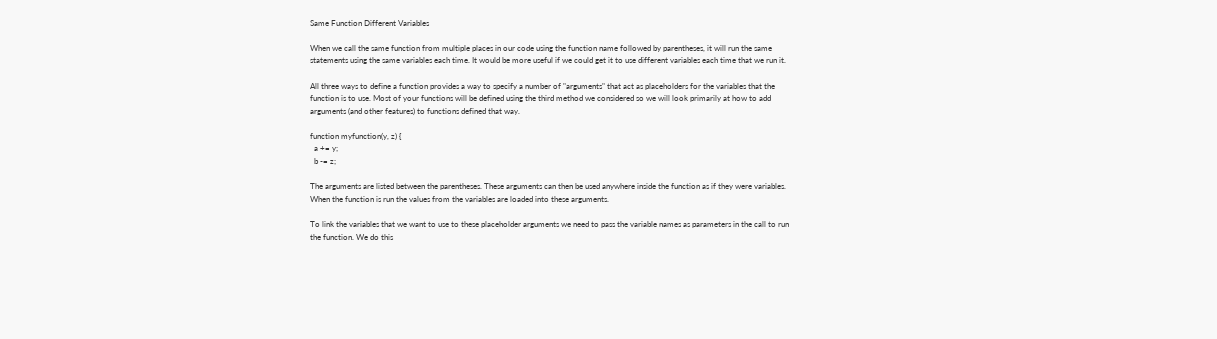Same Function Different Variables

When we call the same function from multiple places in our code using the function name followed by parentheses, it will run the same statements using the same variables each time. It would be more useful if we could get it to use different variables each time that we run it.

All three ways to define a function provides a way to specify a number of "arguments" that act as placeholders for the variables that the function is to use. Most of your functions will be defined using the third method we considered so we will look primarily at how to add arguments (and other features) to functions defined that way.

function myfunction(y, z) {
  a += y;
  b -= z;

The arguments are listed between the parentheses. These arguments can then be used anywhere inside the function as if they were variables. When the function is run the values from the variables are loaded into these arguments.

To link the variables that we want to use to these placeholder arguments we need to pass the variable names as parameters in the call to run the function. We do this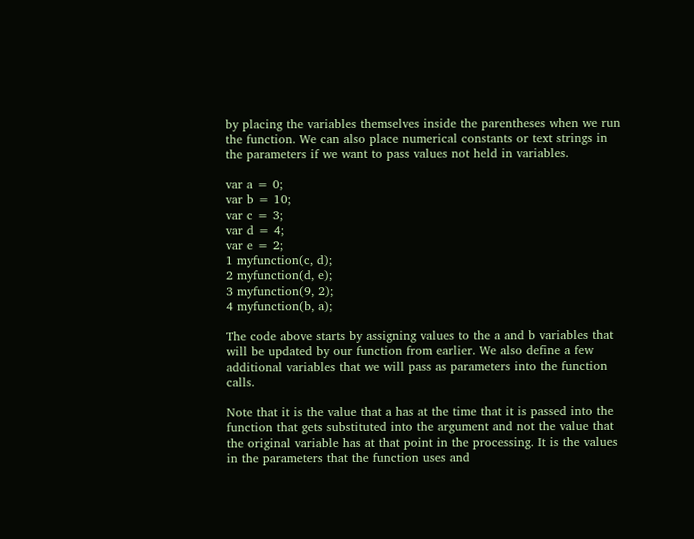by placing the variables themselves inside the parentheses when we run the function. We can also place numerical constants or text strings in the parameters if we want to pass values not held in variables.

var a = 0;
var b = 10;
var c = 3;
var d = 4;
var e = 2;
1 myfunction(c, d);
2 myfunction(d, e);
3 myfunction(9, 2);
4 myfunction(b, a);

The code above starts by assigning values to the a and b variables that will be updated by our function from earlier. We also define a few additional variables that we will pass as parameters into the function calls.

Note that it is the value that a has at the time that it is passed into the function that gets substituted into the argument and not the value that the original variable has at that point in the processing. It is the values in the parameters that the function uses and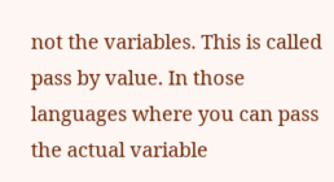not the variables. This is called pass by value. In those languages where you can pass the actual variable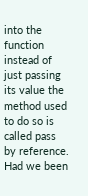into the function instead of just passing its value the method used to do so is called pass by reference. Had we been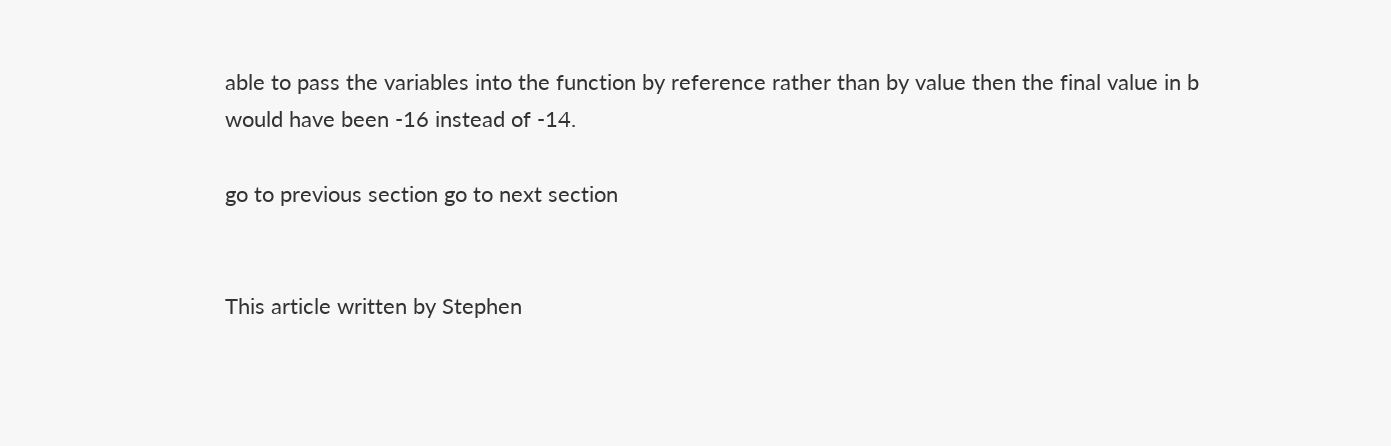able to pass the variables into the function by reference rather than by value then the final value in b would have been -16 instead of -14.

go to previous section go to next section


This article written by Stephen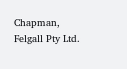Chapman, Felgall Pty Ltd.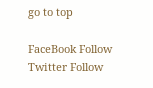go to top

FaceBook Follow
Twitter Follow